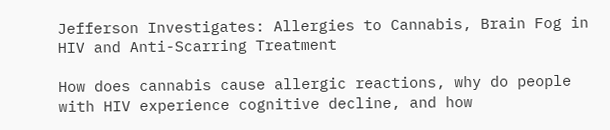Jefferson Investigates: Allergies to Cannabis, Brain Fog in HIV and Anti-Scarring Treatment

How does cannabis cause allergic reactions, why do people with HIV experience cognitive decline, and how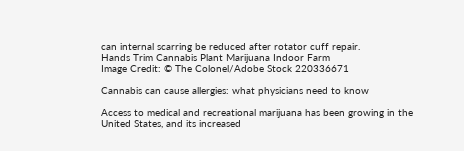can internal scarring be reduced after rotator cuff repair.
Hands Trim Cannabis Plant Marijuana Indoor Farm
Image Credit: © The Colonel/Adobe Stock 220336671

Cannabis can cause allergies: what physicians need to know

Access to medical and recreational marijuana has been growing in the United States, and its increased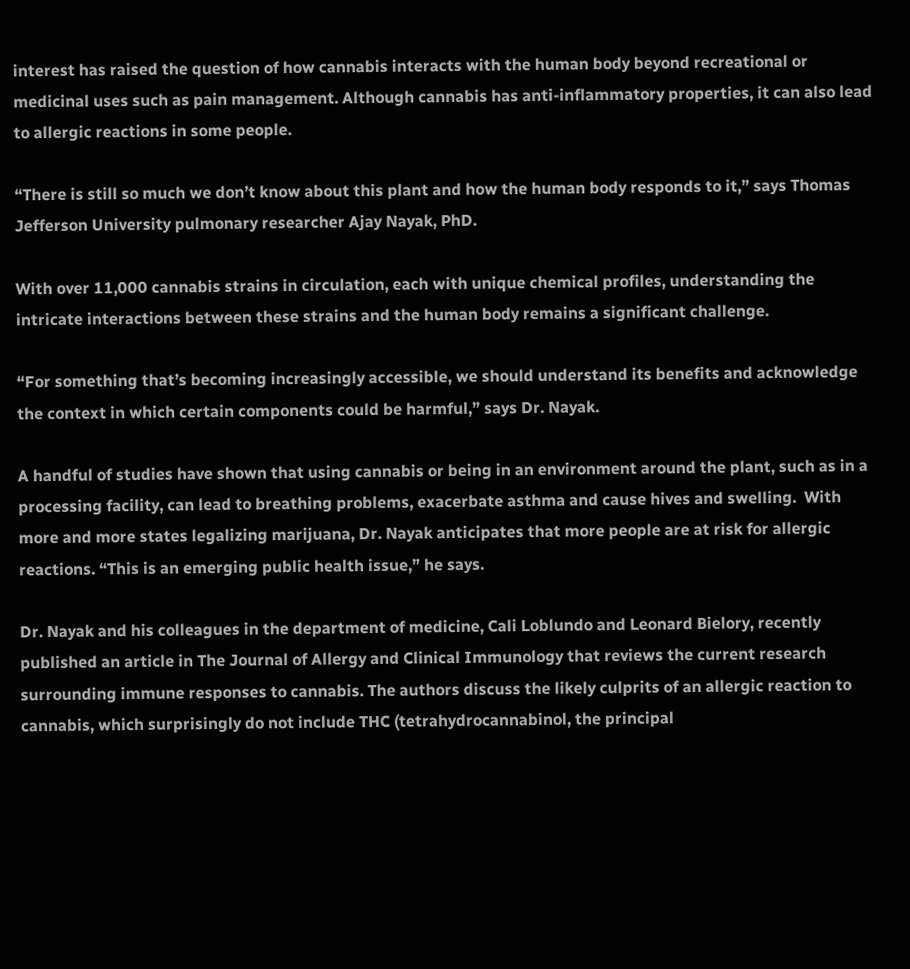interest has raised the question of how cannabis interacts with the human body beyond recreational or medicinal uses such as pain management. Although cannabis has anti-inflammatory properties, it can also lead to allergic reactions in some people.

“There is still so much we don’t know about this plant and how the human body responds to it,” says Thomas Jefferson University pulmonary researcher Ajay Nayak, PhD.

With over 11,000 cannabis strains in circulation, each with unique chemical profiles, understanding the intricate interactions between these strains and the human body remains a significant challenge.

“For something that’s becoming increasingly accessible, we should understand its benefits and acknowledge the context in which certain components could be harmful,” says Dr. Nayak.

A handful of studies have shown that using cannabis or being in an environment around the plant, such as in a processing facility, can lead to breathing problems, exacerbate asthma and cause hives and swelling.  With more and more states legalizing marijuana, Dr. Nayak anticipates that more people are at risk for allergic reactions. “This is an emerging public health issue,” he says.

Dr. Nayak and his colleagues in the department of medicine, Cali Loblundo and Leonard Bielory, recently published an article in The Journal of Allergy and Clinical Immunology that reviews the current research surrounding immune responses to cannabis. The authors discuss the likely culprits of an allergic reaction to cannabis, which surprisingly do not include THC (tetrahydrocannabinol, the principal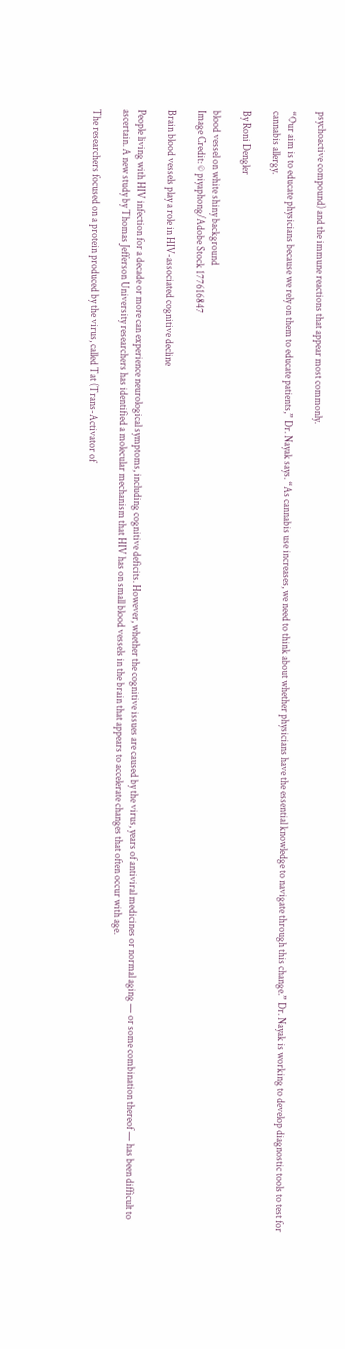psychoactive compound) and the immune reactions that appear most commonly.

“Our aim is to educate physicians because we rely on them to educate patients,” Dr. Nayak says. “As cannabis use increases, we need to think about whether physicians have the essential knowledge to navigate through this change.” Dr. Nayak is working to develop diagnostic tools to test for cannabis allergy.

By Roni Dengler

blood vessel on white shiny background
Image Credit: © piyaphong/Adobe Stock 177616847

Brain blood vessels play a role in HIV-associated cognitive decline

People living with HIV infection for a decade or more can experience neurological symptoms, including cognitive deficits. However, whether the cognitive issues are caused by the virus, years of antiviral medicines or normal aging — or some combination thereof — has been difficult to ascertain. A new study by Thomas Jefferson University researchers has identified a molecular mechanism that HIV has on small blood vessels in the brain that appears to accelerate changes that often occur with age.

The researchers focused on a protein produced by the virus, called Tat (Trans-Activator of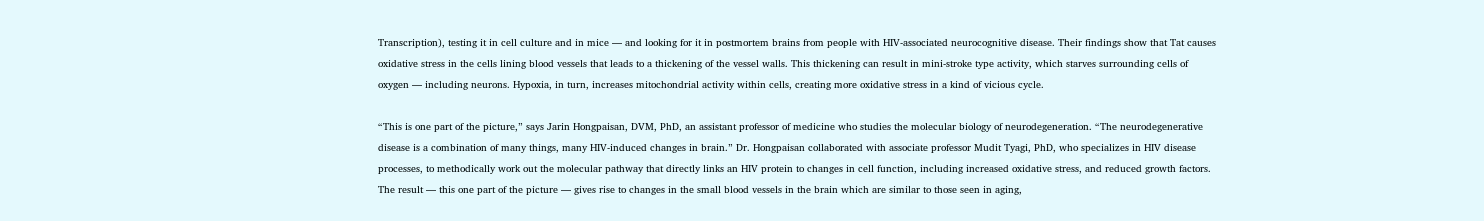Transcription), testing it in cell culture and in mice — and looking for it in postmortem brains from people with HIV-associated neurocognitive disease. Their findings show that Tat causes oxidative stress in the cells lining blood vessels that leads to a thickening of the vessel walls. This thickening can result in mini-stroke type activity, which starves surrounding cells of oxygen — including neurons. Hypoxia, in turn, increases mitochondrial activity within cells, creating more oxidative stress in a kind of vicious cycle.

“This is one part of the picture,” says Jarin Hongpaisan, DVM, PhD, an assistant professor of medicine who studies the molecular biology of neurodegeneration. “The neurodegenerative disease is a combination of many things, many HIV-induced changes in brain.” Dr. Hongpaisan collaborated with associate professor Mudit Tyagi, PhD, who specializes in HIV disease processes, to methodically work out the molecular pathway that directly links an HIV protein to changes in cell function, including increased oxidative stress, and reduced growth factors. The result — this one part of the picture — gives rise to changes in the small blood vessels in the brain which are similar to those seen in aging,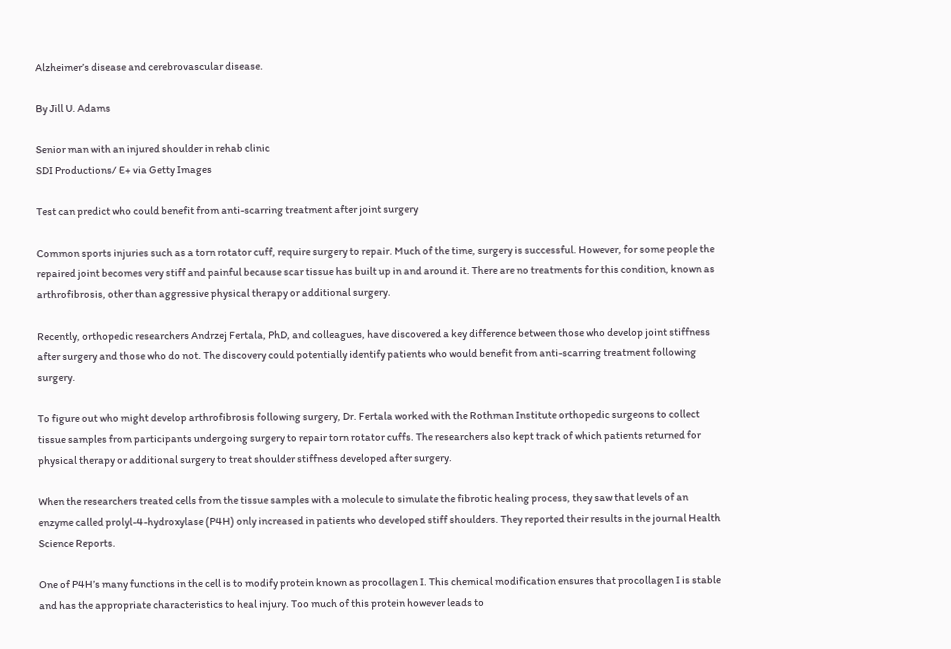Alzheimer’s disease and cerebrovascular disease.

By Jill U. Adams

Senior man with an injured shoulder in rehab clinic
SDI Productions/ E+ via Getty Images

Test can predict who could benefit from anti-scarring treatment after joint surgery

Common sports injuries such as a torn rotator cuff, require surgery to repair. Much of the time, surgery is successful. However, for some people the repaired joint becomes very stiff and painful because scar tissue has built up in and around it. There are no treatments for this condition, known as arthrofibrosis, other than aggressive physical therapy or additional surgery.

Recently, orthopedic researchers Andrzej Fertala, PhD, and colleagues, have discovered a key difference between those who develop joint stiffness after surgery and those who do not. The discovery could potentially identify patients who would benefit from anti-scarring treatment following surgery.

To figure out who might develop arthrofibrosis following surgery, Dr. Fertala worked with the Rothman Institute orthopedic surgeons to collect tissue samples from participants undergoing surgery to repair torn rotator cuffs. The researchers also kept track of which patients returned for physical therapy or additional surgery to treat shoulder stiffness developed after surgery.

When the researchers treated cells from the tissue samples with a molecule to simulate the fibrotic healing process, they saw that levels of an enzyme called prolyl-4-hydroxylase (P4H) only increased in patients who developed stiff shoulders. They reported their results in the journal Health Science Reports.

One of P4H’s many functions in the cell is to modify protein known as procollagen I. This chemical modification ensures that procollagen I is stable and has the appropriate characteristics to heal injury. Too much of this protein however leads to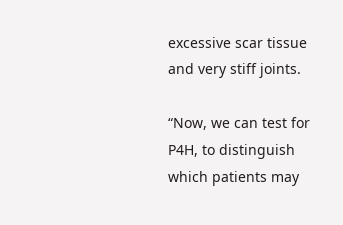excessive scar tissue and very stiff joints.

“Now, we can test for  P4H, to distinguish which patients may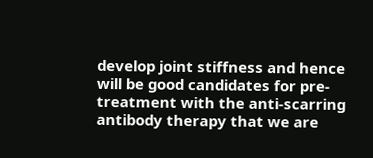develop joint stiffness and hence will be good candidates for pre-treatment with the anti-scarring antibody therapy that we are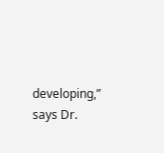developing,” says Dr.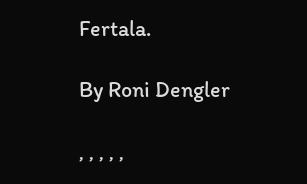Fertala.

By Roni Dengler

, , , , ,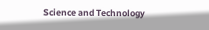Science and Technology